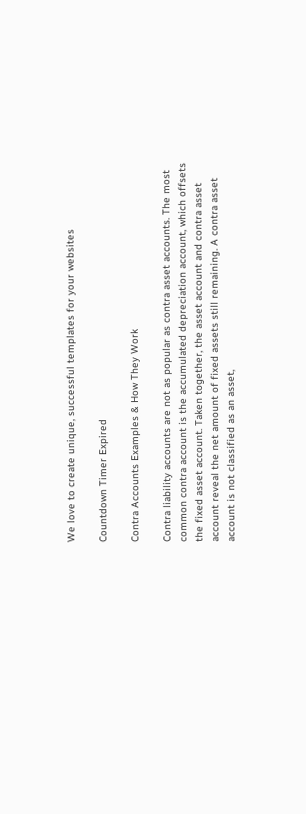We love to create unique, successful templates for your websites

Countdown Timer Expired

Contra Accounts Examples & How They Work

Contra liability accounts are not as popular as contra asset accounts. The most common contra account is the accumulated depreciation account, which offsets the fixed asset account. Taken together, the asset account and contra asset account reveal the net amount of fixed assets still remaining. A contra asset account is not classified as an asset,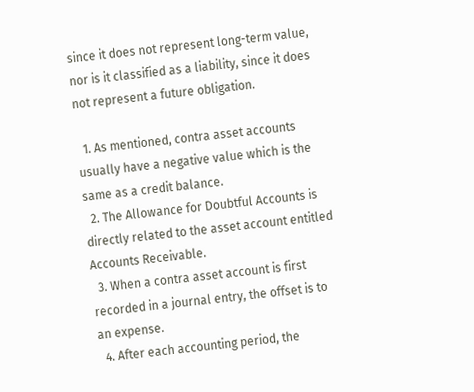since it does not represent long-term value, nor is it classified as a liability, since it does not represent a future obligation.

  1. As mentioned, contra asset accounts usually have a negative value which is the same as a credit balance.
  2. The Allowance for Doubtful Accounts is directly related to the asset account entitled Accounts Receivable.
  3. When a contra asset account is first recorded in a journal entry, the offset is to an expense.
  4. After each accounting period, the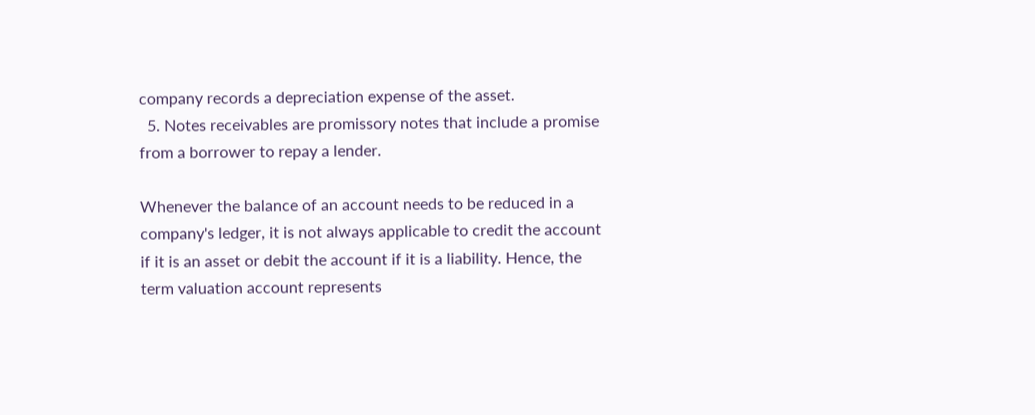company records a depreciation expense of the asset.
  5. Notes receivables are promissory notes that include a promise from a borrower to repay a lender.

Whenever the balance of an account needs to be reduced in a company's ledger, it is not always applicable to credit the account if it is an asset or debit the account if it is a liability. Hence, the term valuation account represents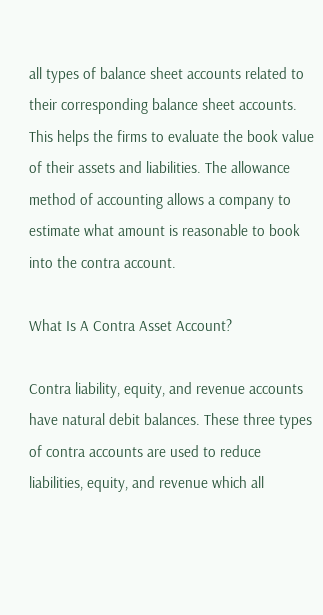all types of balance sheet accounts related to their corresponding balance sheet accounts. This helps the firms to evaluate the book value of their assets and liabilities. The allowance method of accounting allows a company to estimate what amount is reasonable to book into the contra account.

What Is A Contra Asset Account?

Contra liability, equity, and revenue accounts have natural debit balances. These three types of contra accounts are used to reduce liabilities, equity, and revenue which all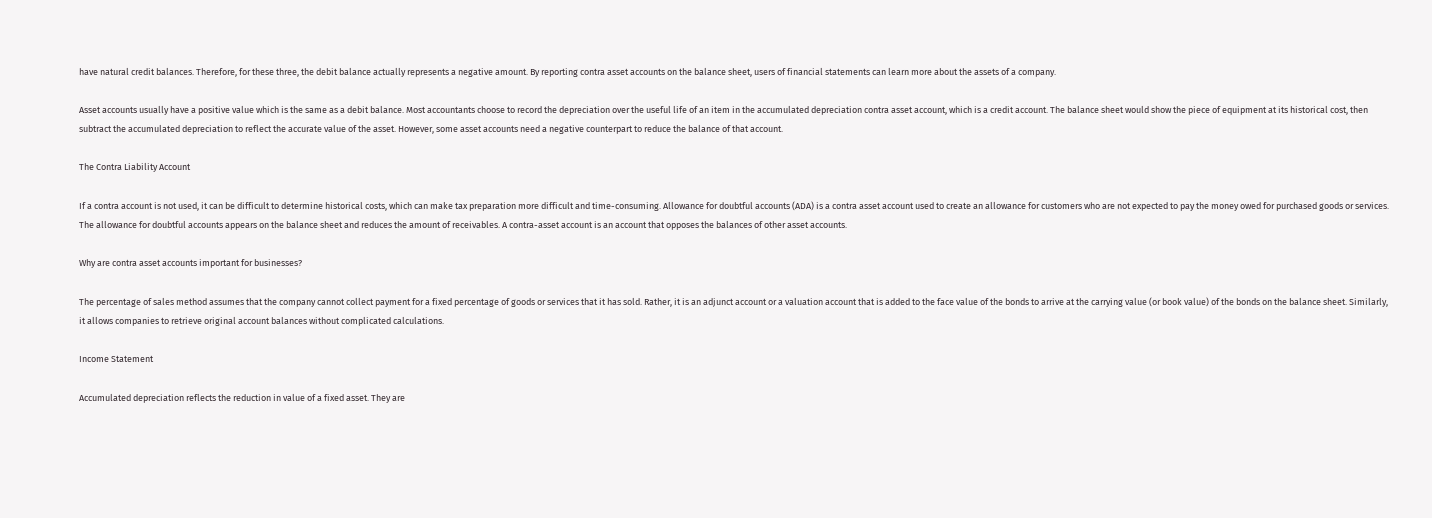have natural credit balances. Therefore, for these three, the debit balance actually represents a negative amount. By reporting contra asset accounts on the balance sheet, users of financial statements can learn more about the assets of a company.

Asset accounts usually have a positive value which is the same as a debit balance. Most accountants choose to record the depreciation over the useful life of an item in the accumulated depreciation contra asset account, which is a credit account. The balance sheet would show the piece of equipment at its historical cost, then subtract the accumulated depreciation to reflect the accurate value of the asset. However, some asset accounts need a negative counterpart to reduce the balance of that account.

The Contra Liability Account

If a contra account is not used, it can be difficult to determine historical costs, which can make tax preparation more difficult and time-consuming. Allowance for doubtful accounts (ADA) is a contra asset account used to create an allowance for customers who are not expected to pay the money owed for purchased goods or services. The allowance for doubtful accounts appears on the balance sheet and reduces the amount of receivables. A contra-asset account is an account that opposes the balances of other asset accounts.

Why are contra asset accounts important for businesses?

The percentage of sales method assumes that the company cannot collect payment for a fixed percentage of goods or services that it has sold. Rather, it is an adjunct account or a valuation account that is added to the face value of the bonds to arrive at the carrying value (or book value) of the bonds on the balance sheet. Similarly, it allows companies to retrieve original account balances without complicated calculations.

Income Statement

Accumulated depreciation reflects the reduction in value of a fixed asset. They are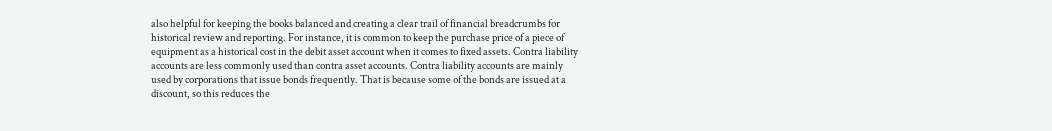also helpful for keeping the books balanced and creating a clear trail of financial breadcrumbs for historical review and reporting. For instance, it is common to keep the purchase price of a piece of equipment as a historical cost in the debit asset account when it comes to fixed assets. Contra liability accounts are less commonly used than contra asset accounts. Contra liability accounts are mainly used by corporations that issue bonds frequently. That is because some of the bonds are issued at a discount, so this reduces the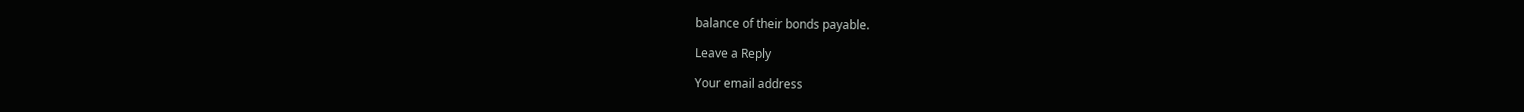balance of their bonds payable.

Leave a Reply

Your email address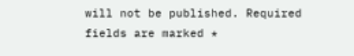will not be published. Required fields are marked *